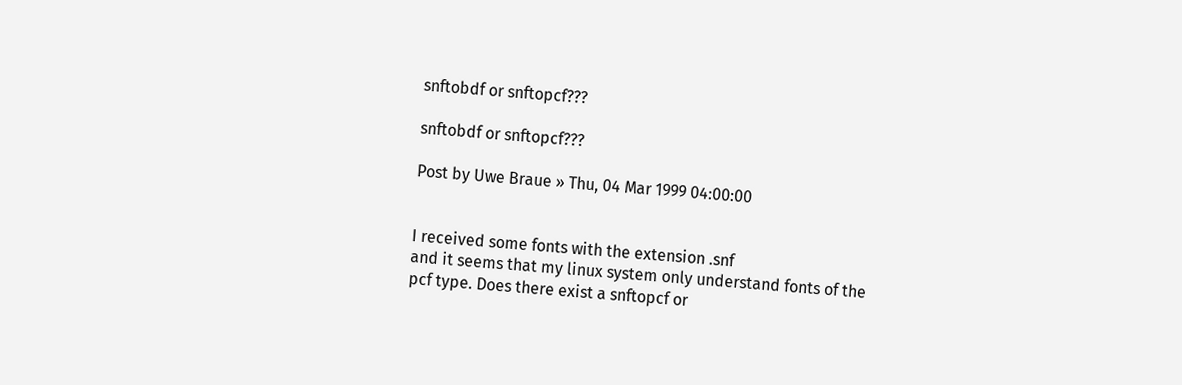snftobdf or snftopcf???

snftobdf or snftopcf???

Post by Uwe Braue » Thu, 04 Mar 1999 04:00:00


I received some fonts with the extension .snf
and it seems that my linux system only understand fonts of the
pcf type. Does there exist a snftopcf or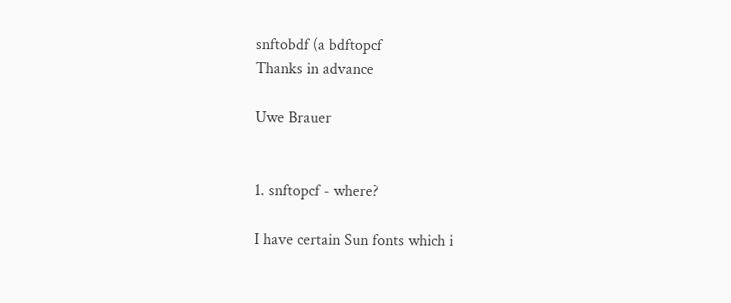snftobdf (a bdftopcf
Thanks in advance

Uwe Brauer


1. snftopcf - where?

I have certain Sun fonts which i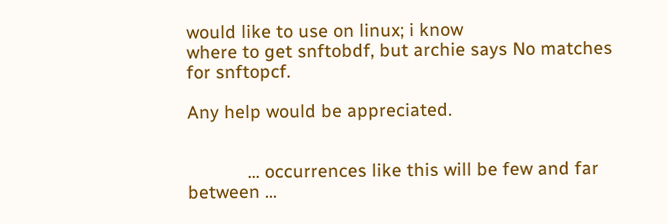would like to use on linux; i know
where to get snftobdf, but archie says No matches for snftopcf.

Any help would be appreciated.


            ... occurrences like this will be few and far between ...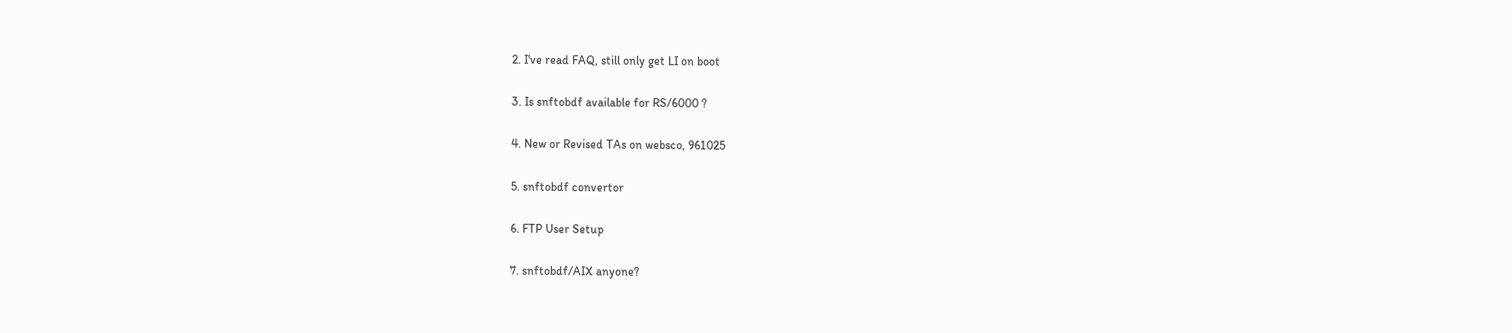2. I've read FAQ, still only get LI on boot

3. Is snftobdf available for RS/6000 ?

4. New or Revised TAs on websco, 961025

5. snftobdf convertor

6. FTP User Setup

7. snftobdf/AIX anyone?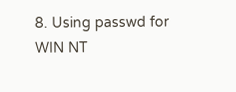8. Using passwd for WIN NT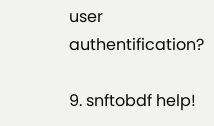user authentification?

9. snftobdf help!